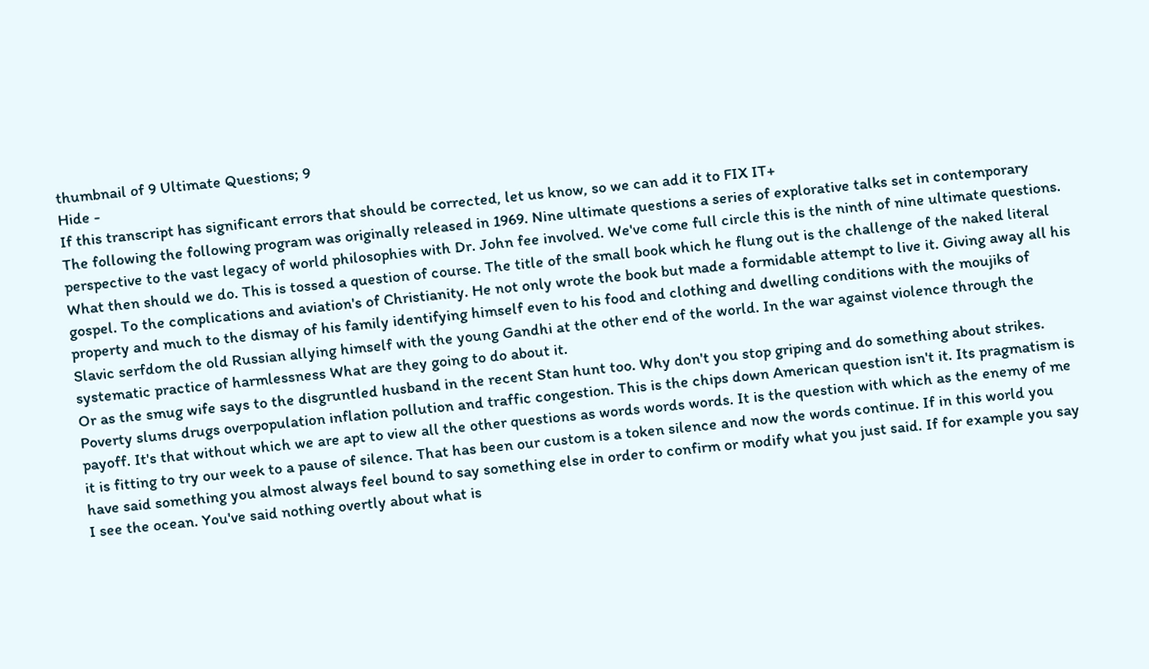thumbnail of 9 Ultimate Questions; 9
Hide -
If this transcript has significant errors that should be corrected, let us know, so we can add it to FIX IT+
The following the following program was originally released in 1969. Nine ultimate questions a series of explorative talks set in contemporary perspective to the vast legacy of world philosophies with Dr. John fee involved. We've come full circle this is the ninth of nine ultimate questions. What then should we do. This is tossed a question of course. The title of the small book which he flung out is the challenge of the naked literal gospel. To the complications and aviation's of Christianity. He not only wrote the book but made a formidable attempt to live it. Giving away all his property and much to the dismay of his family identifying himself even to his food and clothing and dwelling conditions with the moujiks of Slavic serfdom the old Russian allying himself with the young Gandhi at the other end of the world. In the war against violence through the systematic practice of harmlessness What are they going to do about it.
Or as the smug wife says to the disgruntled husband in the recent Stan hunt too. Why don't you stop griping and do something about strikes. Poverty slums drugs overpopulation inflation pollution and traffic congestion. This is the chips down American question isn't it. Its pragmatism is payoff. It's that without which we are apt to view all the other questions as words words words. It is the question with which as the enemy of me it is fitting to try our week to a pause of silence. That has been our custom is a token silence and now the words continue. If in this world you have said something you almost always feel bound to say something else in order to confirm or modify what you just said. If for example you say I see the ocean. You've said nothing overtly about what is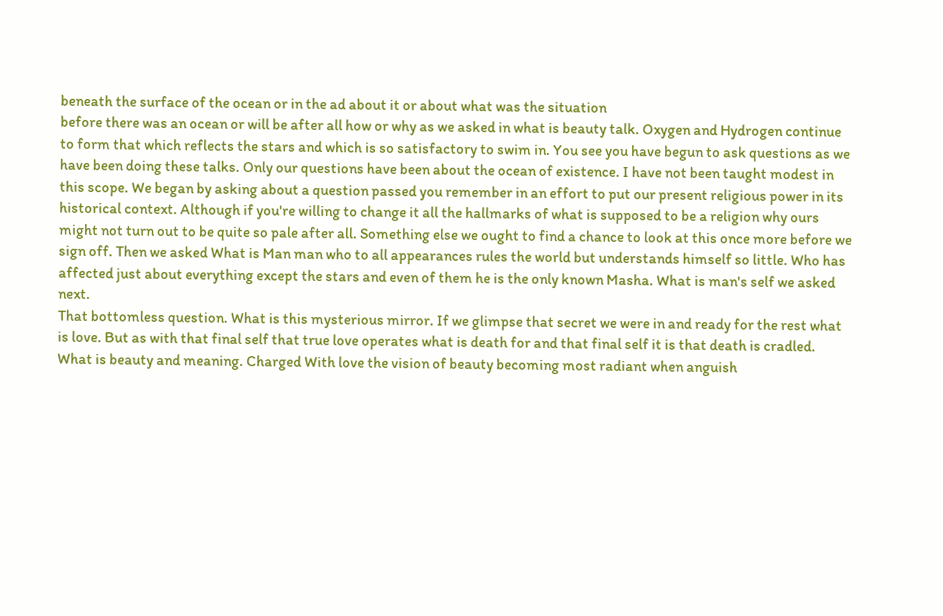beneath the surface of the ocean or in the ad about it or about what was the situation
before there was an ocean or will be after all how or why as we asked in what is beauty talk. Oxygen and Hydrogen continue to form that which reflects the stars and which is so satisfactory to swim in. You see you have begun to ask questions as we have been doing these talks. Only our questions have been about the ocean of existence. I have not been taught modest in this scope. We began by asking about a question passed you remember in an effort to put our present religious power in its historical context. Although if you're willing to change it all the hallmarks of what is supposed to be a religion why ours might not turn out to be quite so pale after all. Something else we ought to find a chance to look at this once more before we sign off. Then we asked What is Man man who to all appearances rules the world but understands himself so little. Who has affected just about everything except the stars and even of them he is the only known Masha. What is man's self we asked next.
That bottomless question. What is this mysterious mirror. If we glimpse that secret we were in and ready for the rest what is love. But as with that final self that true love operates what is death for and that final self it is that death is cradled. What is beauty and meaning. Charged With love the vision of beauty becoming most radiant when anguish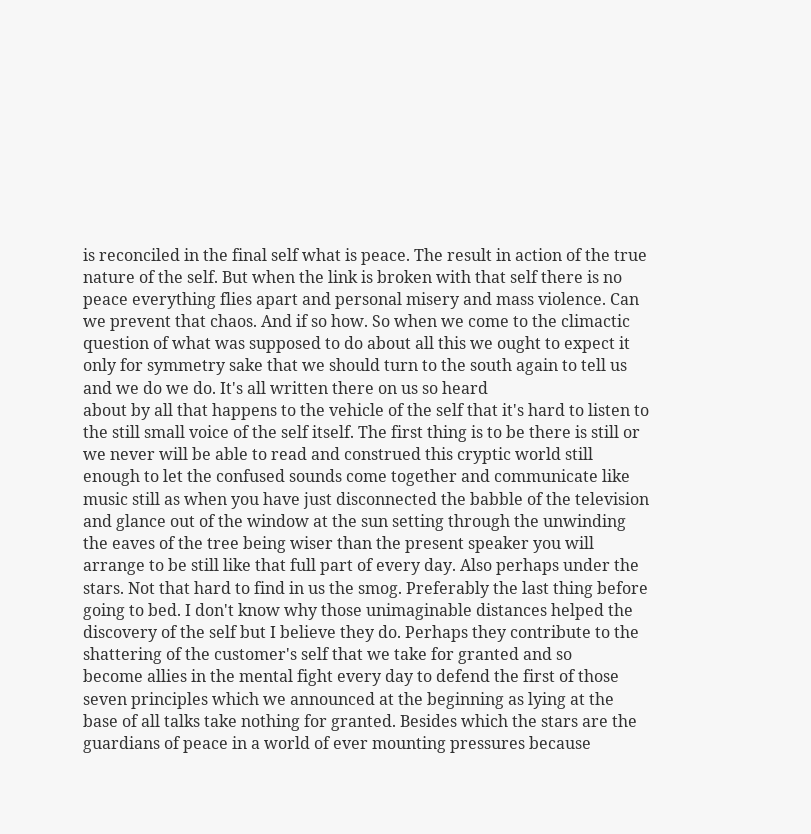is reconciled in the final self what is peace. The result in action of the true nature of the self. But when the link is broken with that self there is no peace everything flies apart and personal misery and mass violence. Can we prevent that chaos. And if so how. So when we come to the climactic question of what was supposed to do about all this we ought to expect it only for symmetry sake that we should turn to the south again to tell us and we do we do. It's all written there on us so heard
about by all that happens to the vehicle of the self that it's hard to listen to the still small voice of the self itself. The first thing is to be there is still or we never will be able to read and construed this cryptic world still enough to let the confused sounds come together and communicate like music still as when you have just disconnected the babble of the television and glance out of the window at the sun setting through the unwinding the eaves of the tree being wiser than the present speaker you will arrange to be still like that full part of every day. Also perhaps under the stars. Not that hard to find in us the smog. Preferably the last thing before going to bed. I don't know why those unimaginable distances helped the discovery of the self but I believe they do. Perhaps they contribute to the shattering of the customer's self that we take for granted and so
become allies in the mental fight every day to defend the first of those seven principles which we announced at the beginning as lying at the base of all talks take nothing for granted. Besides which the stars are the guardians of peace in a world of ever mounting pressures because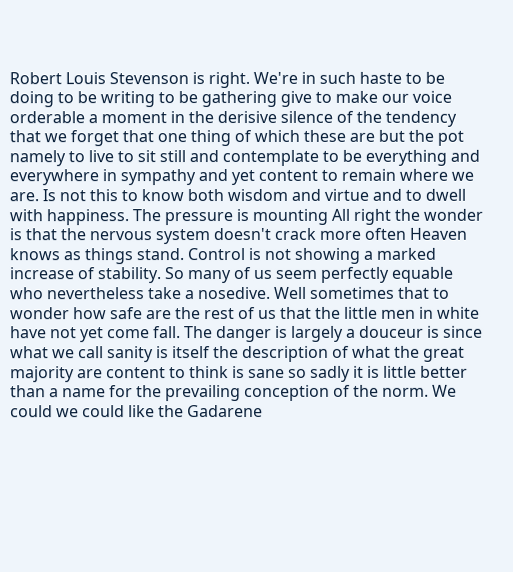Robert Louis Stevenson is right. We're in such haste to be doing to be writing to be gathering give to make our voice orderable a moment in the derisive silence of the tendency that we forget that one thing of which these are but the pot namely to live to sit still and contemplate to be everything and everywhere in sympathy and yet content to remain where we are. Is not this to know both wisdom and virtue and to dwell with happiness. The pressure is mounting All right the wonder is that the nervous system doesn't crack more often Heaven knows as things stand. Control is not showing a marked increase of stability. So many of us seem perfectly equable
who nevertheless take a nosedive. Well sometimes that to wonder how safe are the rest of us that the little men in white have not yet come fall. The danger is largely a douceur is since what we call sanity is itself the description of what the great majority are content to think is sane so sadly it is little better than a name for the prevailing conception of the norm. We could we could like the Gadarene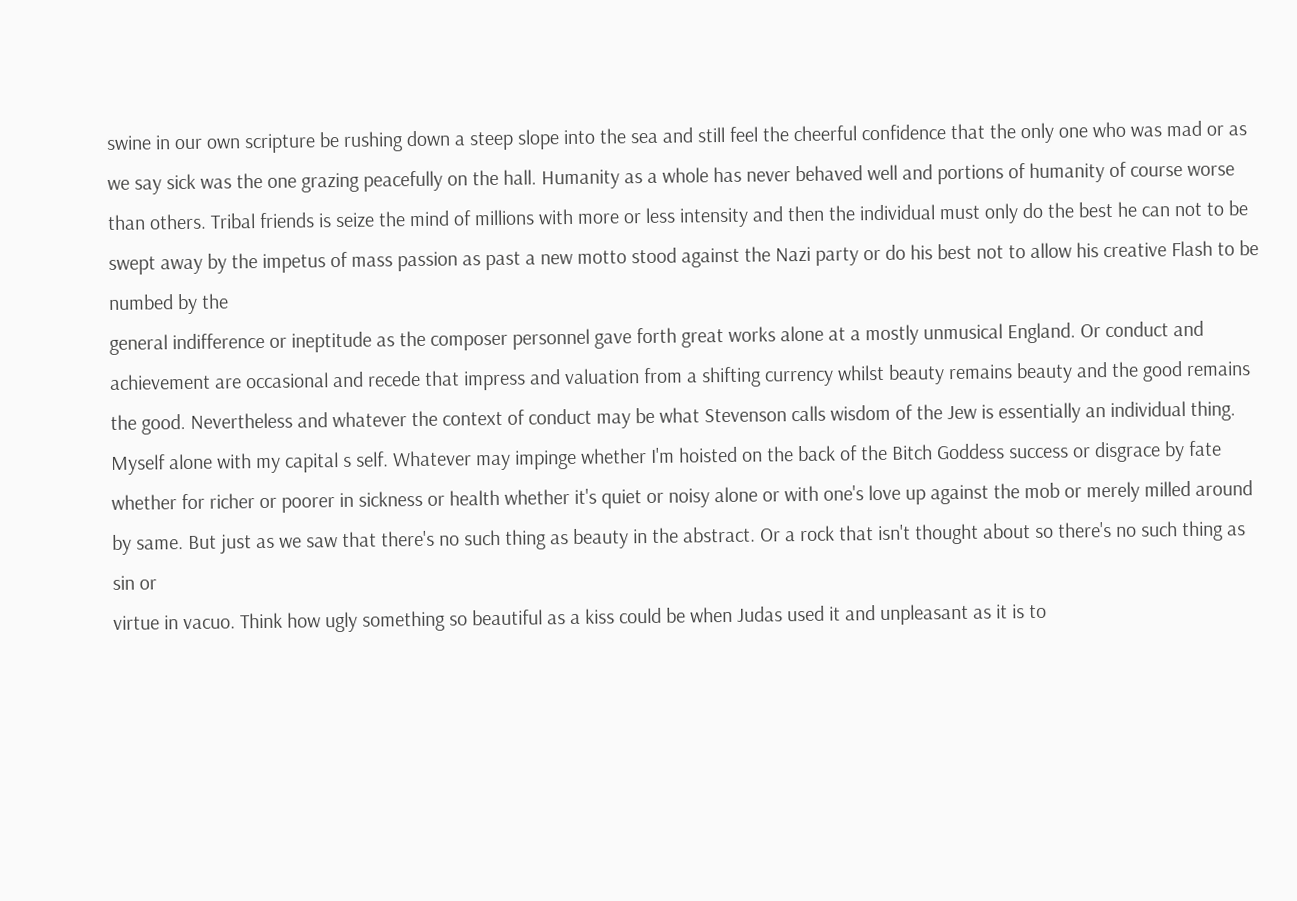swine in our own scripture be rushing down a steep slope into the sea and still feel the cheerful confidence that the only one who was mad or as we say sick was the one grazing peacefully on the hall. Humanity as a whole has never behaved well and portions of humanity of course worse than others. Tribal friends is seize the mind of millions with more or less intensity and then the individual must only do the best he can not to be swept away by the impetus of mass passion as past a new motto stood against the Nazi party or do his best not to allow his creative Flash to be numbed by the
general indifference or ineptitude as the composer personnel gave forth great works alone at a mostly unmusical England. Or conduct and achievement are occasional and recede that impress and valuation from a shifting currency whilst beauty remains beauty and the good remains the good. Nevertheless and whatever the context of conduct may be what Stevenson calls wisdom of the Jew is essentially an individual thing. Myself alone with my capital s self. Whatever may impinge whether I'm hoisted on the back of the Bitch Goddess success or disgrace by fate whether for richer or poorer in sickness or health whether it's quiet or noisy alone or with one's love up against the mob or merely milled around by same. But just as we saw that there's no such thing as beauty in the abstract. Or a rock that isn't thought about so there's no such thing as sin or
virtue in vacuo. Think how ugly something so beautiful as a kiss could be when Judas used it and unpleasant as it is to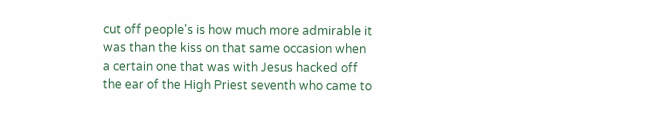cut off people's is how much more admirable it was than the kiss on that same occasion when a certain one that was with Jesus hacked off the ear of the High Priest seventh who came to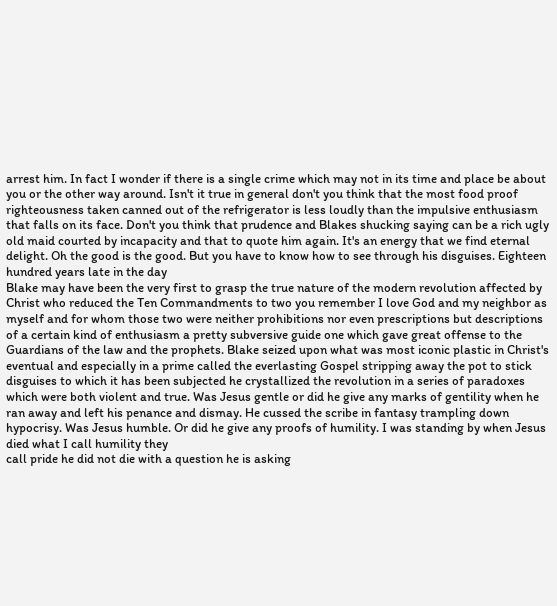arrest him. In fact I wonder if there is a single crime which may not in its time and place be about you or the other way around. Isn't it true in general don't you think that the most food proof righteousness taken canned out of the refrigerator is less loudly than the impulsive enthusiasm that falls on its face. Don't you think that prudence and Blakes shucking saying can be a rich ugly old maid courted by incapacity and that to quote him again. It's an energy that we find eternal delight. Oh the good is the good. But you have to know how to see through his disguises. Eighteen hundred years late in the day
Blake may have been the very first to grasp the true nature of the modern revolution affected by Christ who reduced the Ten Commandments to two you remember I love God and my neighbor as myself and for whom those two were neither prohibitions nor even prescriptions but descriptions of a certain kind of enthusiasm a pretty subversive guide one which gave great offense to the Guardians of the law and the prophets. Blake seized upon what was most iconic plastic in Christ's eventual and especially in a prime called the everlasting Gospel stripping away the pot to stick disguises to which it has been subjected he crystallized the revolution in a series of paradoxes which were both violent and true. Was Jesus gentle or did he give any marks of gentility when he ran away and left his penance and dismay. He cussed the scribe in fantasy trampling down hypocrisy. Was Jesus humble. Or did he give any proofs of humility. I was standing by when Jesus died what I call humility they
call pride he did not die with a question he is asking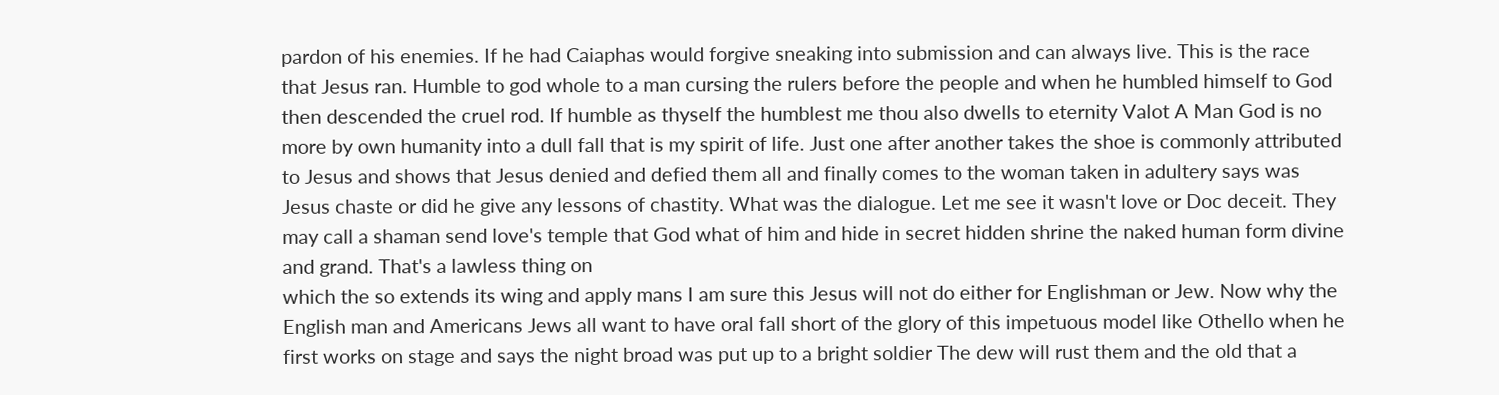pardon of his enemies. If he had Caiaphas would forgive sneaking into submission and can always live. This is the race that Jesus ran. Humble to god whole to a man cursing the rulers before the people and when he humbled himself to God then descended the cruel rod. If humble as thyself the humblest me thou also dwells to eternity Valot A Man God is no more by own humanity into a dull fall that is my spirit of life. Just one after another takes the shoe is commonly attributed to Jesus and shows that Jesus denied and defied them all and finally comes to the woman taken in adultery says was Jesus chaste or did he give any lessons of chastity. What was the dialogue. Let me see it wasn't love or Doc deceit. They may call a shaman send love's temple that God what of him and hide in secret hidden shrine the naked human form divine and grand. That's a lawless thing on
which the so extends its wing and apply mans I am sure this Jesus will not do either for Englishman or Jew. Now why the English man and Americans Jews all want to have oral fall short of the glory of this impetuous model like Othello when he first works on stage and says the night broad was put up to a bright soldier The dew will rust them and the old that a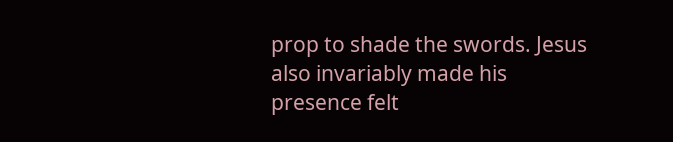prop to shade the swords. Jesus also invariably made his presence felt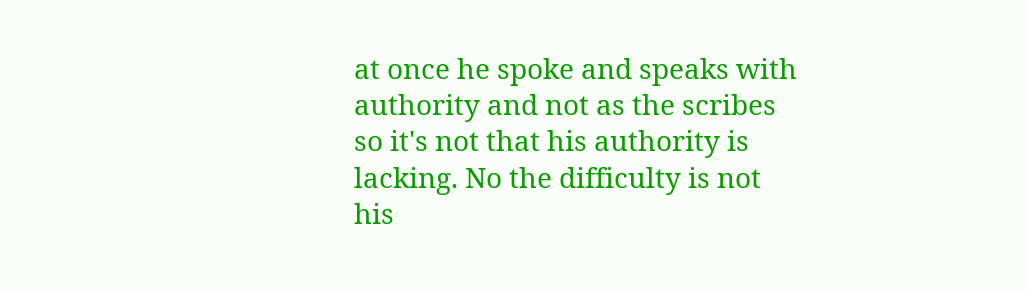at once he spoke and speaks with authority and not as the scribes so it's not that his authority is lacking. No the difficulty is not his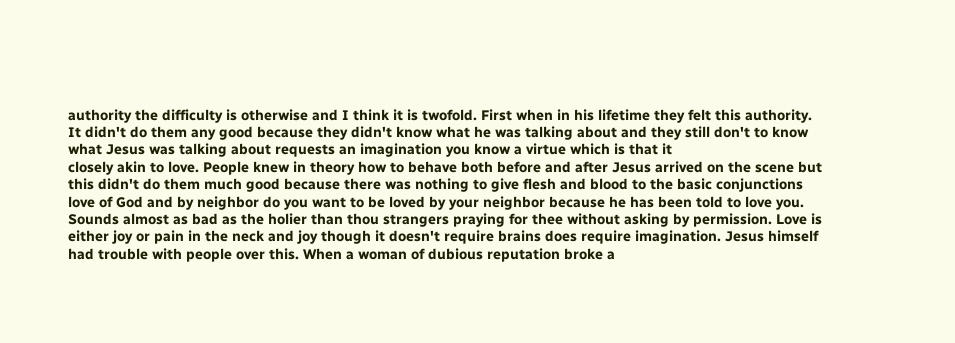authority the difficulty is otherwise and I think it is twofold. First when in his lifetime they felt this authority. It didn't do them any good because they didn't know what he was talking about and they still don't to know what Jesus was talking about requests an imagination you know a virtue which is that it
closely akin to love. People knew in theory how to behave both before and after Jesus arrived on the scene but this didn't do them much good because there was nothing to give flesh and blood to the basic conjunctions love of God and by neighbor do you want to be loved by your neighbor because he has been told to love you. Sounds almost as bad as the holier than thou strangers praying for thee without asking by permission. Love is either joy or pain in the neck and joy though it doesn't require brains does require imagination. Jesus himself had trouble with people over this. When a woman of dubious reputation broke a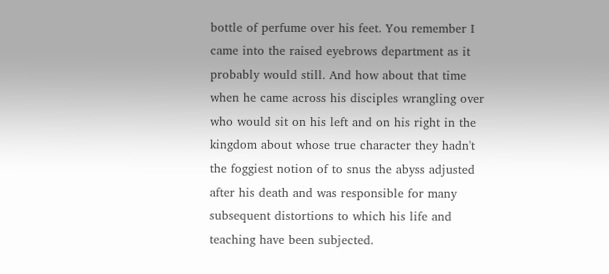bottle of perfume over his feet. You remember I came into the raised eyebrows department as it probably would still. And how about that time when he came across his disciples wrangling over who would sit on his left and on his right in the kingdom about whose true character they hadn't the foggiest notion of to snus the abyss adjusted after his death and was responsible for many subsequent distortions to which his life and teaching have been subjected.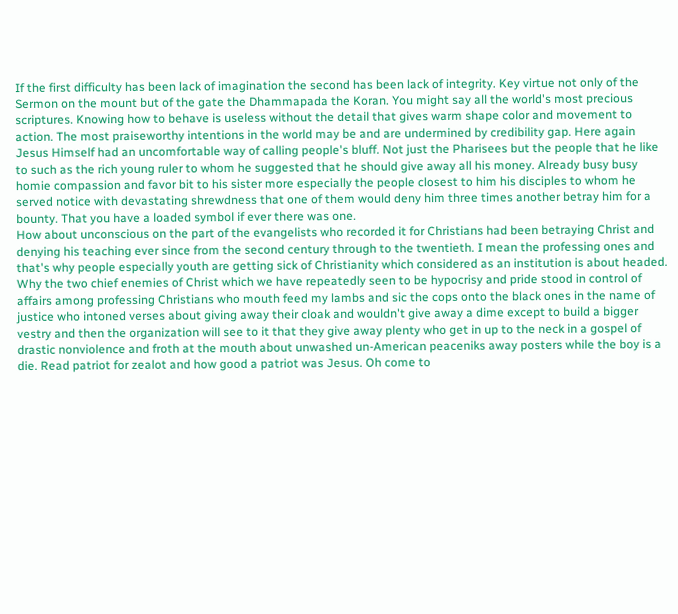If the first difficulty has been lack of imagination the second has been lack of integrity. Key virtue not only of the Sermon on the mount but of the gate the Dhammapada the Koran. You might say all the world's most precious scriptures. Knowing how to behave is useless without the detail that gives warm shape color and movement to action. The most praiseworthy intentions in the world may be and are undermined by credibility gap. Here again Jesus Himself had an uncomfortable way of calling people's bluff. Not just the Pharisees but the people that he like to such as the rich young ruler to whom he suggested that he should give away all his money. Already busy busy homie compassion and favor bit to his sister more especially the people closest to him his disciples to whom he served notice with devastating shrewdness that one of them would deny him three times another betray him for a bounty. That you have a loaded symbol if ever there was one.
How about unconscious on the part of the evangelists who recorded it for Christians had been betraying Christ and denying his teaching ever since from the second century through to the twentieth. I mean the professing ones and that's why people especially youth are getting sick of Christianity which considered as an institution is about headed. Why the two chief enemies of Christ which we have repeatedly seen to be hypocrisy and pride stood in control of affairs among professing Christians who mouth feed my lambs and sic the cops onto the black ones in the name of justice who intoned verses about giving away their cloak and wouldn't give away a dime except to build a bigger vestry and then the organization will see to it that they give away plenty who get in up to the neck in a gospel of drastic nonviolence and froth at the mouth about unwashed un-American peaceniks away posters while the boy is a die. Read patriot for zealot and how good a patriot was Jesus. Oh come to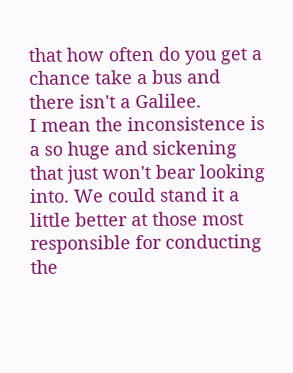that how often do you get a chance take a bus and there isn't a Galilee.
I mean the inconsistence is a so huge and sickening that just won't bear looking into. We could stand it a little better at those most responsible for conducting the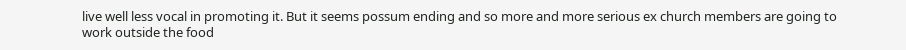live well less vocal in promoting it. But it seems possum ending and so more and more serious ex church members are going to work outside the food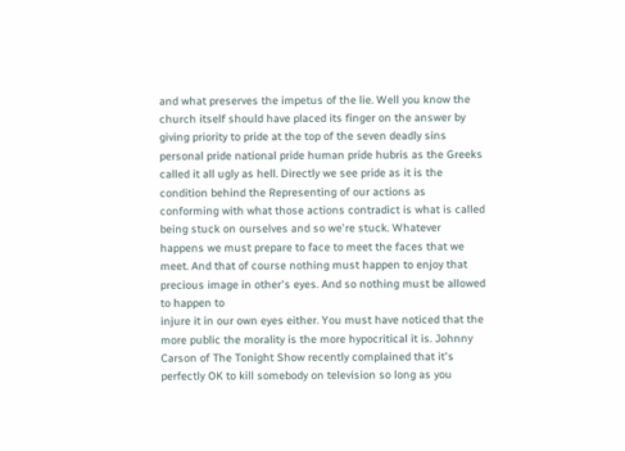and what preserves the impetus of the lie. Well you know the church itself should have placed its finger on the answer by giving priority to pride at the top of the seven deadly sins personal pride national pride human pride hubris as the Greeks called it all ugly as hell. Directly we see pride as it is the condition behind the Representing of our actions as conforming with what those actions contradict is what is called being stuck on ourselves and so we're stuck. Whatever happens we must prepare to face to meet the faces that we meet. And that of course nothing must happen to enjoy that precious image in other's eyes. And so nothing must be allowed to happen to
injure it in our own eyes either. You must have noticed that the more public the morality is the more hypocritical it is. Johnny Carson of The Tonight Show recently complained that it's perfectly OK to kill somebody on television so long as you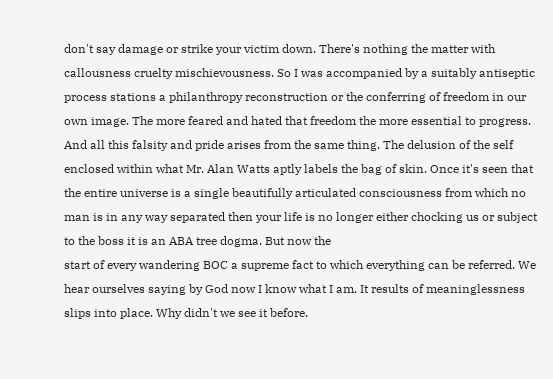don't say damage or strike your victim down. There's nothing the matter with callousness cruelty mischievousness. So I was accompanied by a suitably antiseptic process stations a philanthropy reconstruction or the conferring of freedom in our own image. The more feared and hated that freedom the more essential to progress. And all this falsity and pride arises from the same thing. The delusion of the self enclosed within what Mr. Alan Watts aptly labels the bag of skin. Once it's seen that the entire universe is a single beautifully articulated consciousness from which no man is in any way separated then your life is no longer either chocking us or subject to the boss it is an ABA tree dogma. But now the
start of every wandering BOC a supreme fact to which everything can be referred. We hear ourselves saying by God now I know what I am. It results of meaninglessness slips into place. Why didn't we see it before.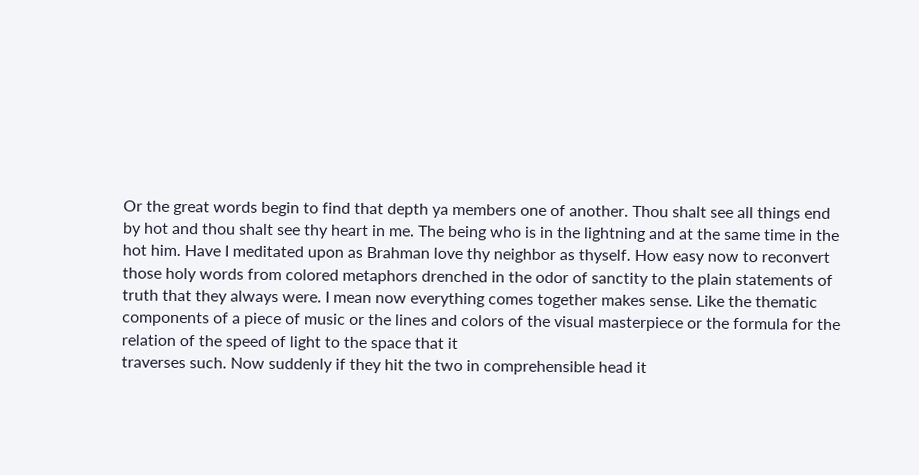Or the great words begin to find that depth ya members one of another. Thou shalt see all things end by hot and thou shalt see thy heart in me. The being who is in the lightning and at the same time in the hot him. Have I meditated upon as Brahman love thy neighbor as thyself. How easy now to reconvert those holy words from colored metaphors drenched in the odor of sanctity to the plain statements of truth that they always were. I mean now everything comes together makes sense. Like the thematic components of a piece of music or the lines and colors of the visual masterpiece or the formula for the relation of the speed of light to the space that it
traverses such. Now suddenly if they hit the two in comprehensible head it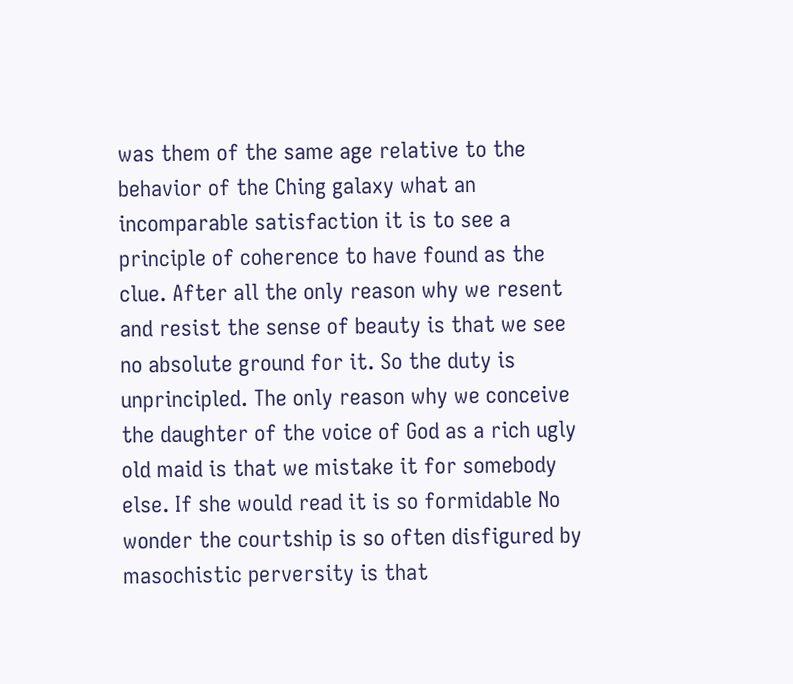was them of the same age relative to the behavior of the Ching galaxy what an incomparable satisfaction it is to see a principle of coherence to have found as the clue. After all the only reason why we resent and resist the sense of beauty is that we see no absolute ground for it. So the duty is unprincipled. The only reason why we conceive the daughter of the voice of God as a rich ugly old maid is that we mistake it for somebody else. If she would read it is so formidable No wonder the courtship is so often disfigured by masochistic perversity is that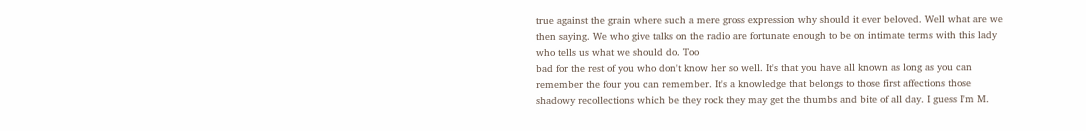true against the grain where such a mere gross expression why should it ever beloved. Well what are we then saying. We who give talks on the radio are fortunate enough to be on intimate terms with this lady who tells us what we should do. Too
bad for the rest of you who don't know her so well. It's that you have all known as long as you can remember the four you can remember. It's a knowledge that belongs to those first affections those shadowy recollections which be they rock they may get the thumbs and bite of all day. I guess I'm M.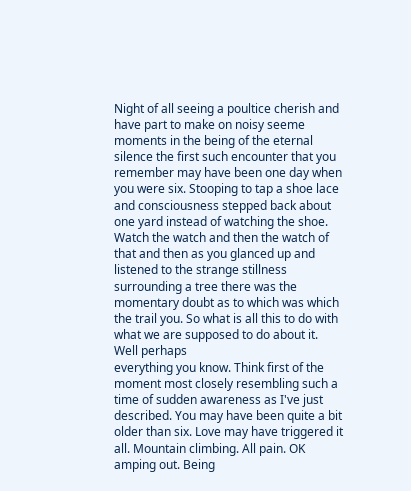Night of all seeing a poultice cherish and have part to make on noisy seeme moments in the being of the eternal silence the first such encounter that you remember may have been one day when you were six. Stooping to tap a shoe lace and consciousness stepped back about one yard instead of watching the shoe. Watch the watch and then the watch of that and then as you glanced up and listened to the strange stillness surrounding a tree there was the momentary doubt as to which was which the trail you. So what is all this to do with what we are supposed to do about it. Well perhaps
everything you know. Think first of the moment most closely resembling such a time of sudden awareness as I've just described. You may have been quite a bit older than six. Love may have triggered it all. Mountain climbing. All pain. OK amping out. Being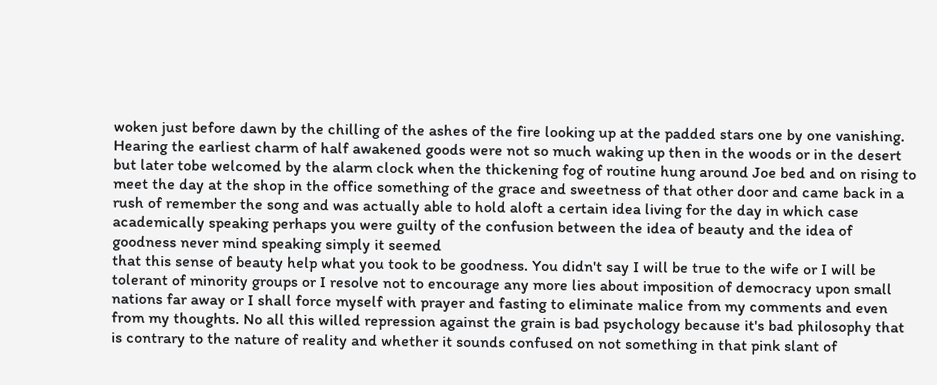woken just before dawn by the chilling of the ashes of the fire looking up at the padded stars one by one vanishing. Hearing the earliest charm of half awakened goods were not so much waking up then in the woods or in the desert but later tobe welcomed by the alarm clock when the thickening fog of routine hung around Joe bed and on rising to meet the day at the shop in the office something of the grace and sweetness of that other door and came back in a rush of remember the song and was actually able to hold aloft a certain idea living for the day in which case academically speaking perhaps you were guilty of the confusion between the idea of beauty and the idea of goodness never mind speaking simply it seemed
that this sense of beauty help what you took to be goodness. You didn't say I will be true to the wife or I will be tolerant of minority groups or I resolve not to encourage any more lies about imposition of democracy upon small nations far away or I shall force myself with prayer and fasting to eliminate malice from my comments and even from my thoughts. No all this willed repression against the grain is bad psychology because it's bad philosophy that is contrary to the nature of reality and whether it sounds confused on not something in that pink slant of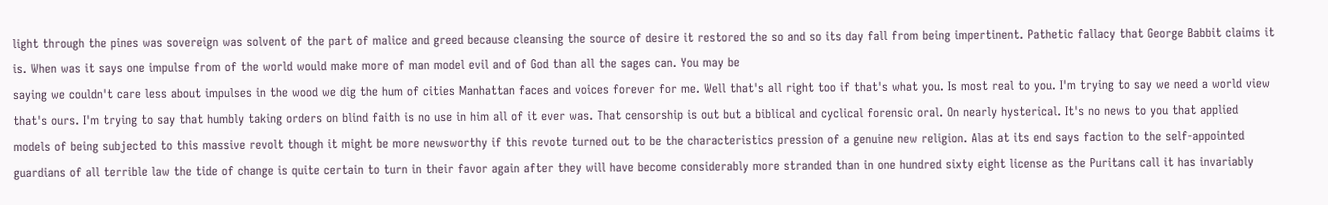light through the pines was sovereign was solvent of the part of malice and greed because cleansing the source of desire it restored the so and so its day fall from being impertinent. Pathetic fallacy that George Babbit claims it is. When was it says one impulse from of the world would make more of man model evil and of God than all the sages can. You may be
saying we couldn't care less about impulses in the wood we dig the hum of cities Manhattan faces and voices forever for me. Well that's all right too if that's what you. Is most real to you. I'm trying to say we need a world view that's ours. I'm trying to say that humbly taking orders on blind faith is no use in him all of it ever was. That censorship is out but a biblical and cyclical forensic oral. On nearly hysterical. It's no news to you that applied models of being subjected to this massive revolt though it might be more newsworthy if this revote turned out to be the characteristics pression of a genuine new religion. Alas at its end says faction to the self-appointed guardians of all terrible law the tide of change is quite certain to turn in their favor again after they will have become considerably more stranded than in one hundred sixty eight license as the Puritans call it has invariably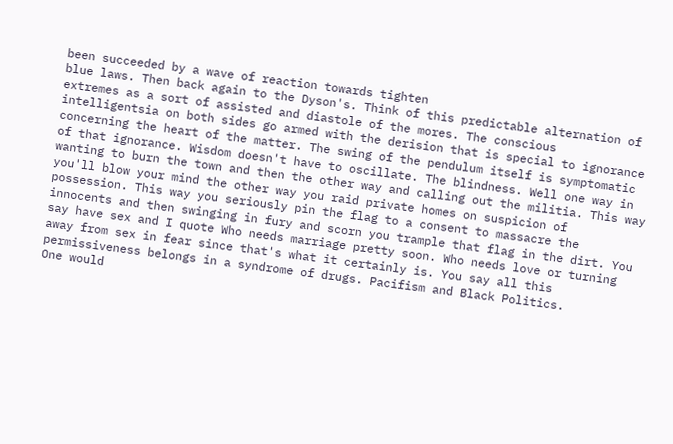been succeeded by a wave of reaction towards tighten
blue laws. Then back again to the Dyson's. Think of this predictable alternation of extremes as a sort of assisted and diastole of the mores. The conscious intelligentsia on both sides go armed with the derision that is special to ignorance concerning the heart of the matter. The swing of the pendulum itself is symptomatic of that ignorance. Wisdom doesn't have to oscillate. The blindness. Well one way in wanting to burn the town and then the other way and calling out the militia. This way you'll blow your mind the other way you raid private homes on suspicion of possession. This way you seriously pin the flag to a consent to massacre the innocents and then swinging in fury and scorn you trample that flag in the dirt. You say have sex and I quote Who needs marriage pretty soon. Who needs love or turning away from sex in fear since that's what it certainly is. You say all this permissiveness belongs in a syndrome of drugs. Pacifism and Black Politics.
One would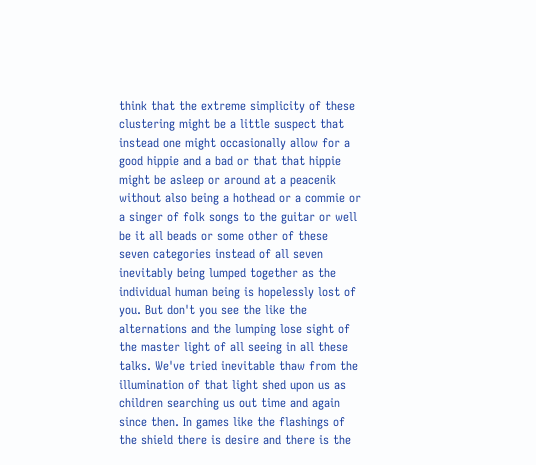think that the extreme simplicity of these clustering might be a little suspect that instead one might occasionally allow for a good hippie and a bad or that that hippie might be asleep or around at a peacenik without also being a hothead or a commie or a singer of folk songs to the guitar or well be it all beads or some other of these seven categories instead of all seven inevitably being lumped together as the individual human being is hopelessly lost of you. But don't you see the like the alternations and the lumping lose sight of the master light of all seeing in all these talks. We've tried inevitable thaw from the illumination of that light shed upon us as children searching us out time and again since then. In games like the flashings of the shield there is desire and there is the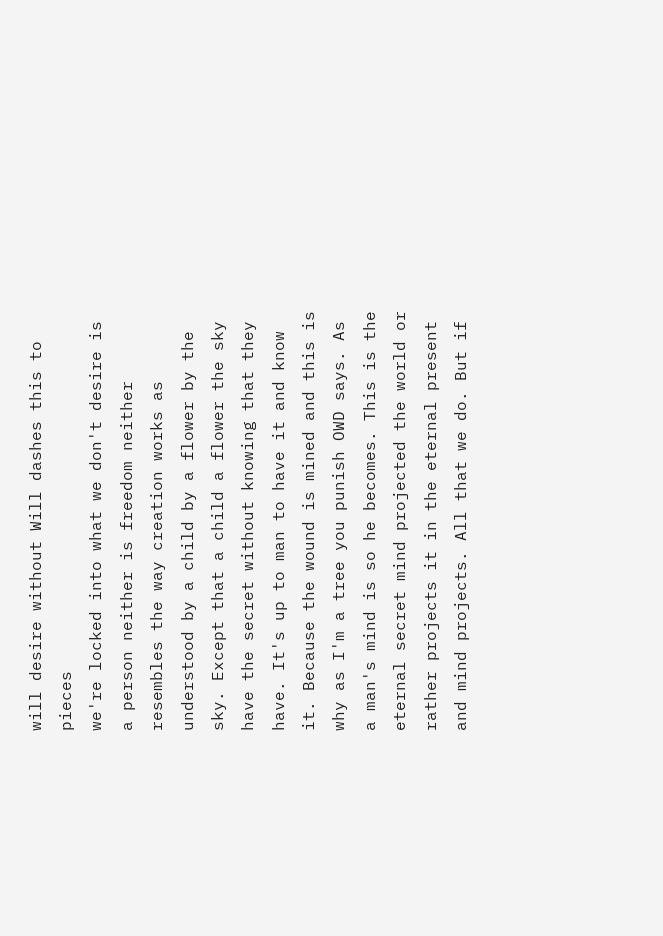will desire without Will dashes this to pieces
we're locked into what we don't desire is a person neither is freedom neither resembles the way creation works as understood by a child by a flower by the sky. Except that a child a flower the sky have the secret without knowing that they have. It's up to man to have it and know it. Because the wound is mined and this is why as I'm a tree you punish OWD says. As a man's mind is so he becomes. This is the eternal secret mind projected the world or rather projects it in the eternal present and mind projects. All that we do. But if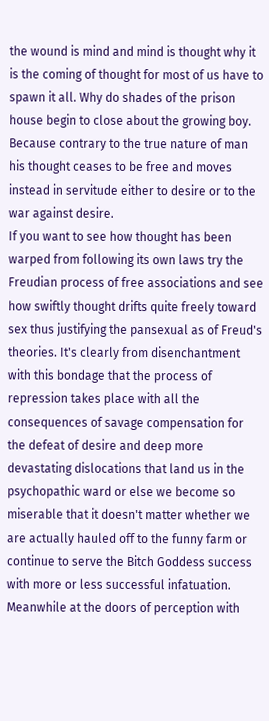the wound is mind and mind is thought why it is the coming of thought for most of us have to spawn it all. Why do shades of the prison house begin to close about the growing boy. Because contrary to the true nature of man his thought ceases to be free and moves instead in servitude either to desire or to the war against desire.
If you want to see how thought has been warped from following its own laws try the Freudian process of free associations and see how swiftly thought drifts quite freely toward sex thus justifying the pansexual as of Freud's theories. It's clearly from disenchantment with this bondage that the process of repression takes place with all the consequences of savage compensation for the defeat of desire and deep more devastating dislocations that land us in the psychopathic ward or else we become so miserable that it doesn't matter whether we are actually hauled off to the funny farm or continue to serve the Bitch Goddess success with more or less successful infatuation. Meanwhile at the doors of perception with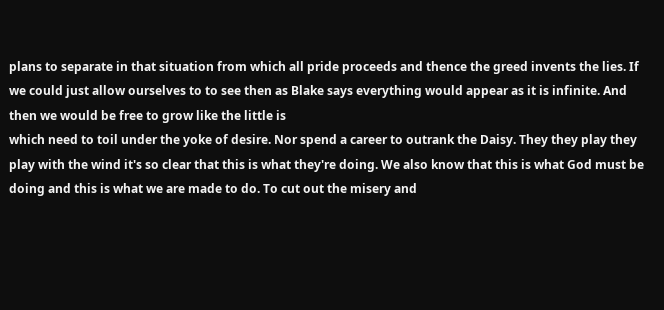plans to separate in that situation from which all pride proceeds and thence the greed invents the lies. If we could just allow ourselves to to see then as Blake says everything would appear as it is infinite. And then we would be free to grow like the little is
which need to toil under the yoke of desire. Nor spend a career to outrank the Daisy. They they play they play with the wind it's so clear that this is what they're doing. We also know that this is what God must be doing and this is what we are made to do. To cut out the misery and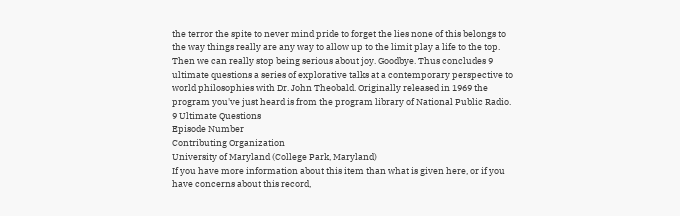the terror the spite to never mind pride to forget the lies none of this belongs to the way things really are any way to allow up to the limit play a life to the top. Then we can really stop being serious about joy. Goodbye. Thus concludes 9 ultimate questions a series of explorative talks at a contemporary perspective to world philosophies with Dr. John Theobald. Originally released in 1969 the program you've just heard is from the program library of National Public Radio.
9 Ultimate Questions
Episode Number
Contributing Organization
University of Maryland (College Park, Maryland)
If you have more information about this item than what is given here, or if you have concerns about this record,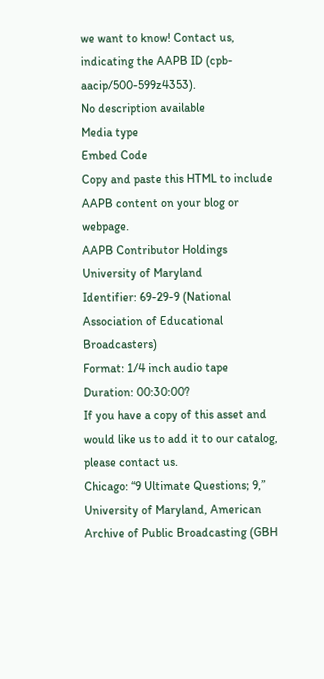we want to know! Contact us, indicating the AAPB ID (cpb-aacip/500-599z4353).
No description available
Media type
Embed Code
Copy and paste this HTML to include AAPB content on your blog or webpage.
AAPB Contributor Holdings
University of Maryland
Identifier: 69-29-9 (National Association of Educational Broadcasters)
Format: 1/4 inch audio tape
Duration: 00:30:00?
If you have a copy of this asset and would like us to add it to our catalog, please contact us.
Chicago: “9 Ultimate Questions; 9,” University of Maryland, American Archive of Public Broadcasting (GBH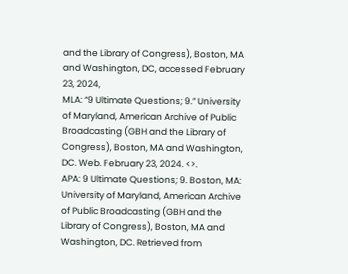and the Library of Congress), Boston, MA and Washington, DC, accessed February 23, 2024,
MLA: “9 Ultimate Questions; 9.” University of Maryland, American Archive of Public Broadcasting (GBH and the Library of Congress), Boston, MA and Washington, DC. Web. February 23, 2024. <>.
APA: 9 Ultimate Questions; 9. Boston, MA: University of Maryland, American Archive of Public Broadcasting (GBH and the Library of Congress), Boston, MA and Washington, DC. Retrieved from